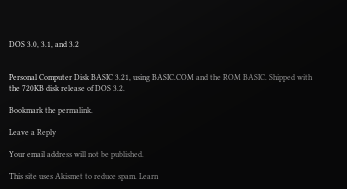DOS 3.0, 3.1, and 3.2


Personal Computer Disk BASIC 3.21, using BASIC.COM and the ROM BASIC. Shipped with the 720KB disk release of DOS 3.2.

Bookmark the permalink.

Leave a Reply

Your email address will not be published.

This site uses Akismet to reduce spam. Learn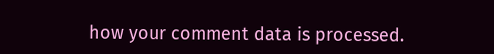how your comment data is processed.